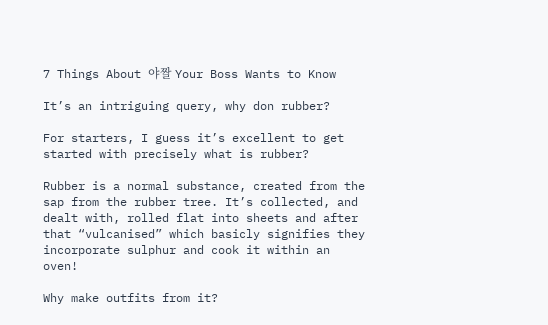7 Things About 야짤 Your Boss Wants to Know

It’s an intriguing query, why don rubber?

For starters, I guess it’s excellent to get started with precisely what is rubber?

Rubber is a normal substance, created from the sap from the rubber tree. It’s collected, and dealt with, rolled flat into sheets and after that “vulcanised” which basicly signifies they incorporate sulphur and cook it within an oven!

Why make outfits from it?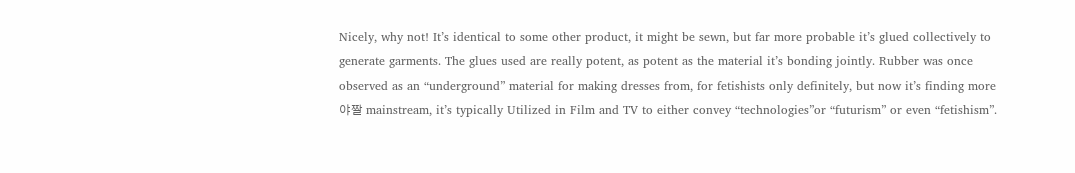Nicely, why not! It’s identical to some other product, it might be sewn, but far more probable it’s glued collectively to generate garments. The glues used are really potent, as potent as the material it’s bonding jointly. Rubber was once observed as an “underground” material for making dresses from, for fetishists only definitely, but now it’s finding more 야짤 mainstream, it’s typically Utilized in Film and TV to either convey “technologies”or “futurism” or even “fetishism”.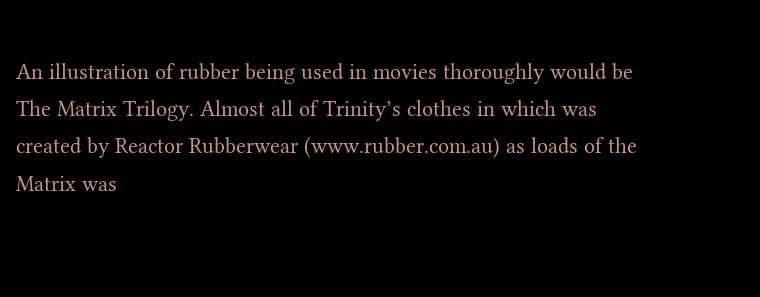An illustration of rubber being used in movies thoroughly would be The Matrix Trilogy. Almost all of Trinity’s clothes in which was created by Reactor Rubberwear (www.rubber.com.au) as loads of the Matrix was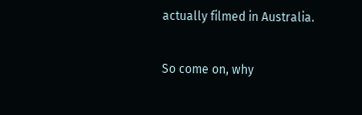actually filmed in Australia.

So come on, why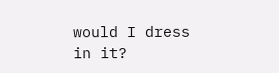would I dress in it?